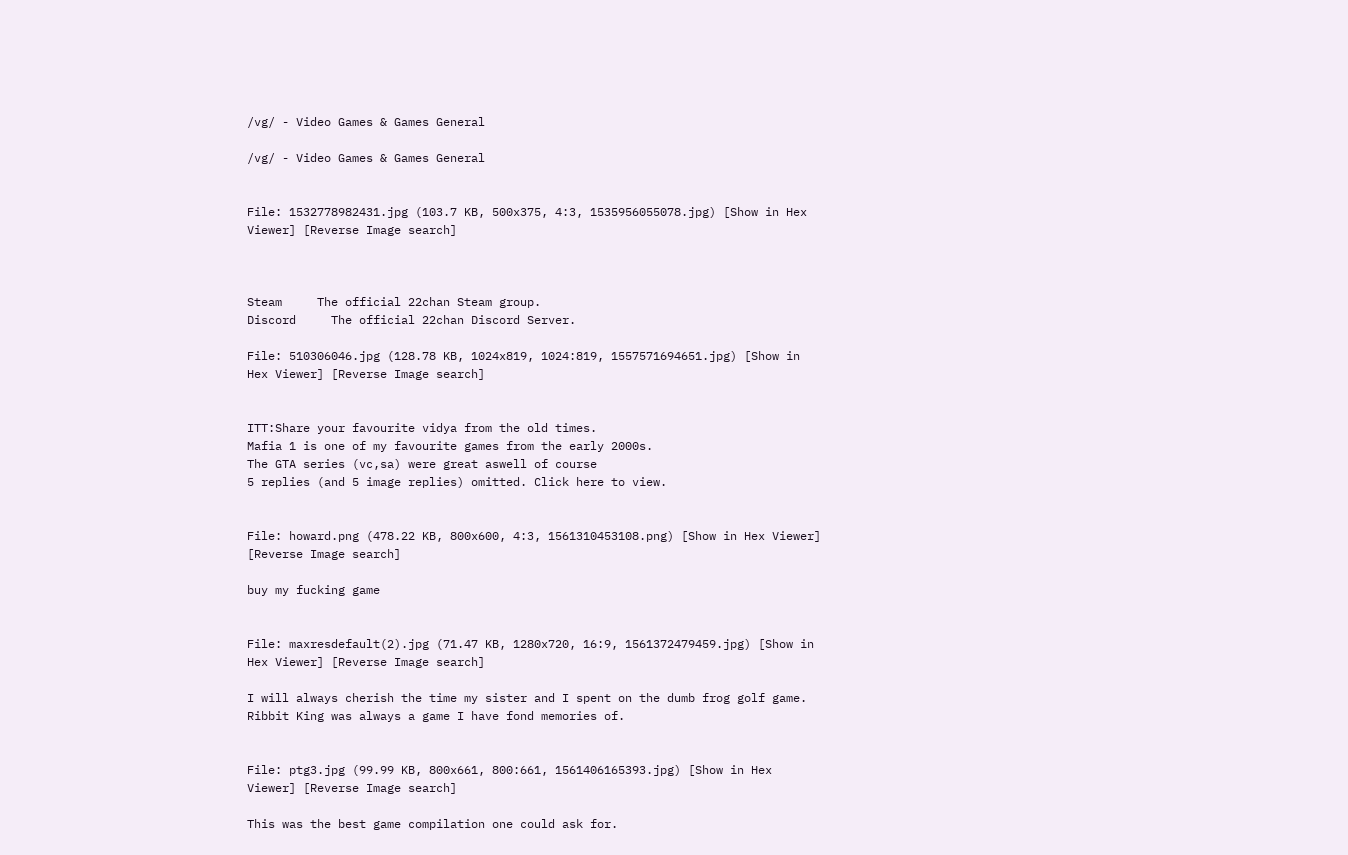/vg/ - Video Games & Games General

/vg/ - Video Games & Games General


File: 1532778982431.jpg (103.7 KB, 500x375, 4:3, 1535956055078.jpg) [Show in Hex Viewer] [Reverse Image search]



Steam     The official 22chan Steam group.
Discord     The official 22chan Discord Server.

File: 510306046.jpg (128.78 KB, 1024x819, 1024:819, 1557571694651.jpg) [Show in Hex Viewer] [Reverse Image search]


ITT:Share your favourite vidya from the old times.
Mafia 1 is one of my favourite games from the early 2000s.
The GTA series (vc,sa) were great aswell of course
5 replies (and 5 image replies) omitted. Click here to view.


File: howard.png (478.22 KB, 800x600, 4:3, 1561310453108.png) [Show in Hex Viewer] [Reverse Image search]

buy my fucking game


File: maxresdefault(2).jpg (71.47 KB, 1280x720, 16:9, 1561372479459.jpg) [Show in Hex Viewer] [Reverse Image search]

I will always cherish the time my sister and I spent on the dumb frog golf game. Ribbit King was always a game I have fond memories of.


File: ptg3.jpg (99.99 KB, 800x661, 800:661, 1561406165393.jpg) [Show in Hex Viewer] [Reverse Image search]

This was the best game compilation one could ask for.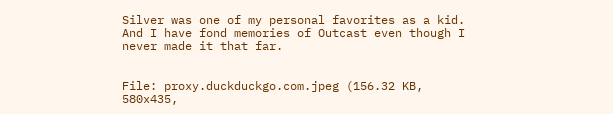Silver was one of my personal favorites as a kid. And I have fond memories of Outcast even though I never made it that far.


File: proxy.duckduckgo.com.jpeg (156.32 KB, 580x435,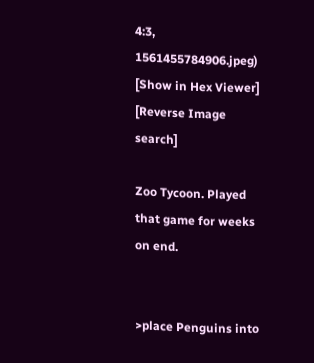4:3, 1561455784906.jpeg) [Show in Hex Viewer] [Reverse Image search]

Zoo Tycoon. Played that game for weeks on end.


>place Penguins into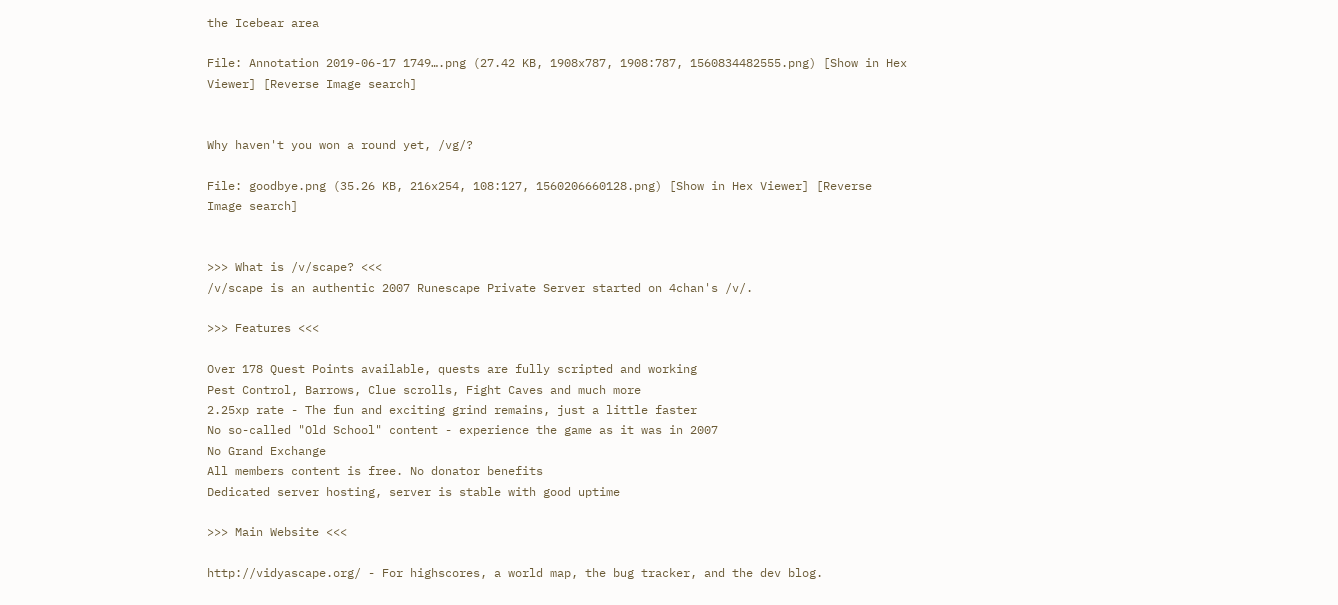the Icebear area

File: Annotation 2019-06-17 1749….png (27.42 KB, 1908x787, 1908:787, 1560834482555.png) [Show in Hex Viewer] [Reverse Image search]


Why haven't you won a round yet, /vg/?

File: goodbye.png (35.26 KB, 216x254, 108:127, 1560206660128.png) [Show in Hex Viewer] [Reverse Image search]


>>> What is /v/scape? <<<
/v/scape is an authentic 2007 Runescape Private Server started on 4chan's /v/.

>>> Features <<<

Over 178 Quest Points available, quests are fully scripted and working
Pest Control, Barrows, Clue scrolls, Fight Caves and much more
2.25xp rate - The fun and exciting grind remains, just a little faster
No so-called "Old School" content - experience the game as it was in 2007
No Grand Exchange
All members content is free. No donator benefits
Dedicated server hosting, server is stable with good uptime

>>> Main Website <<<

http://vidyascape.org/ - For highscores, a world map, the bug tracker, and the dev blog.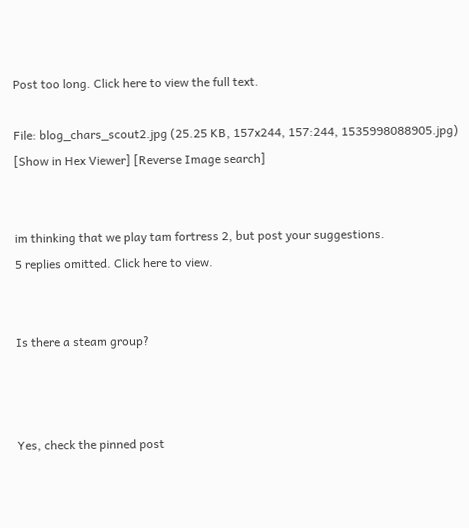Post too long. Click here to view the full text.

File: blog_chars_scout2.jpg (25.25 KB, 157x244, 157:244, 1535998088905.jpg) [Show in Hex Viewer] [Reverse Image search]


im thinking that we play tam fortress 2, but post your suggestions.
5 replies omitted. Click here to view.


Is there a steam group?



Yes, check the pinned post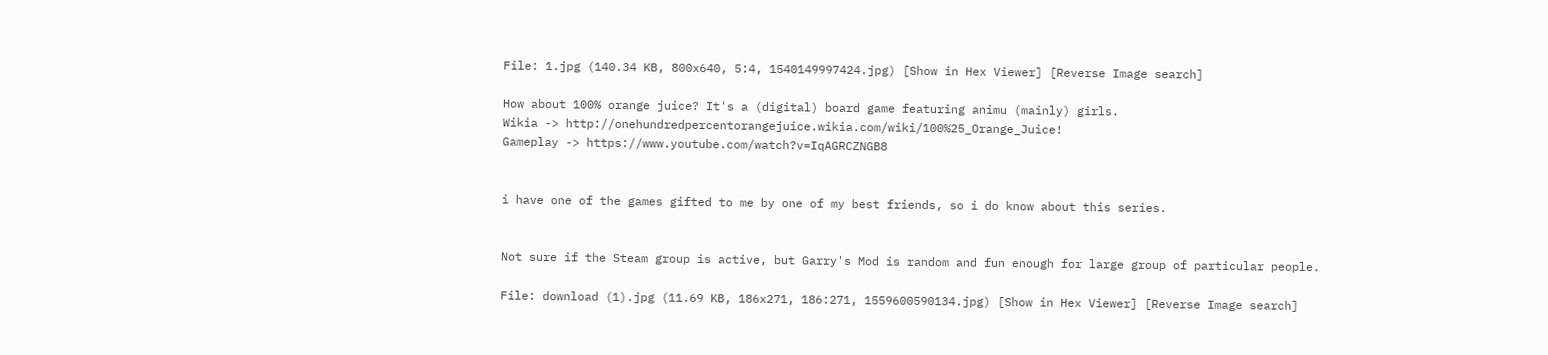File: 1.jpg (140.34 KB, 800x640, 5:4, 1540149997424.jpg) [Show in Hex Viewer] [Reverse Image search]

How about 100% orange juice? It's a (digital) board game featuring animu (mainly) girls.
Wikia -> http://onehundredpercentorangejuice.wikia.com/wiki/100%25_Orange_Juice!
Gameplay -> https://www.youtube.com/watch?v=IqAGRCZNGB8


i have one of the games gifted to me by one of my best friends, so i do know about this series.


Not sure if the Steam group is active, but Garry's Mod is random and fun enough for large group of particular people.

File: download (1).jpg (11.69 KB, 186x271, 186:271, 1559600590134.jpg) [Show in Hex Viewer] [Reverse Image search]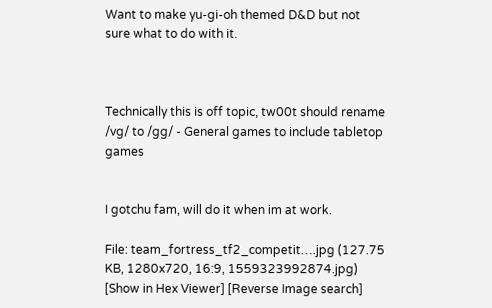Want to make yu-gi-oh themed D&D but not sure what to do with it.



Technically this is off topic, tw00t should rename /vg/ to /gg/ - General games to include tabletop games


I gotchu fam, will do it when im at work.

File: team_fortress_tf2_competit….jpg (127.75 KB, 1280x720, 16:9, 1559323992874.jpg) [Show in Hex Viewer] [Reverse Image search]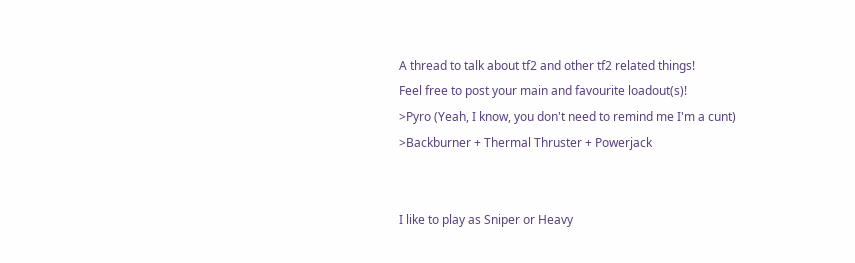A thread to talk about tf2 and other tf2 related things!
Feel free to post your main and favourite loadout(s)!
>Pyro (Yeah, I know, you don't need to remind me I'm a cunt)
>Backburner + Thermal Thruster + Powerjack


I like to play as Sniper or Heavy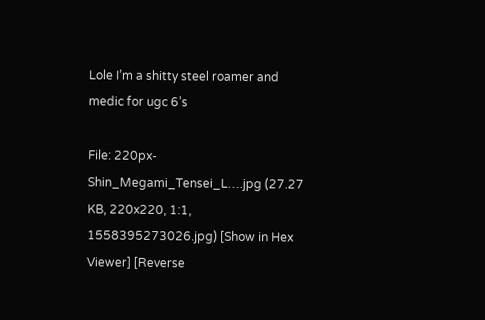Lole I’m a shitty steel roamer and medic for ugc 6’s

File: 220px-Shin_Megami_Tensei_L….jpg (27.27 KB, 220x220, 1:1, 1558395273026.jpg) [Show in Hex Viewer] [Reverse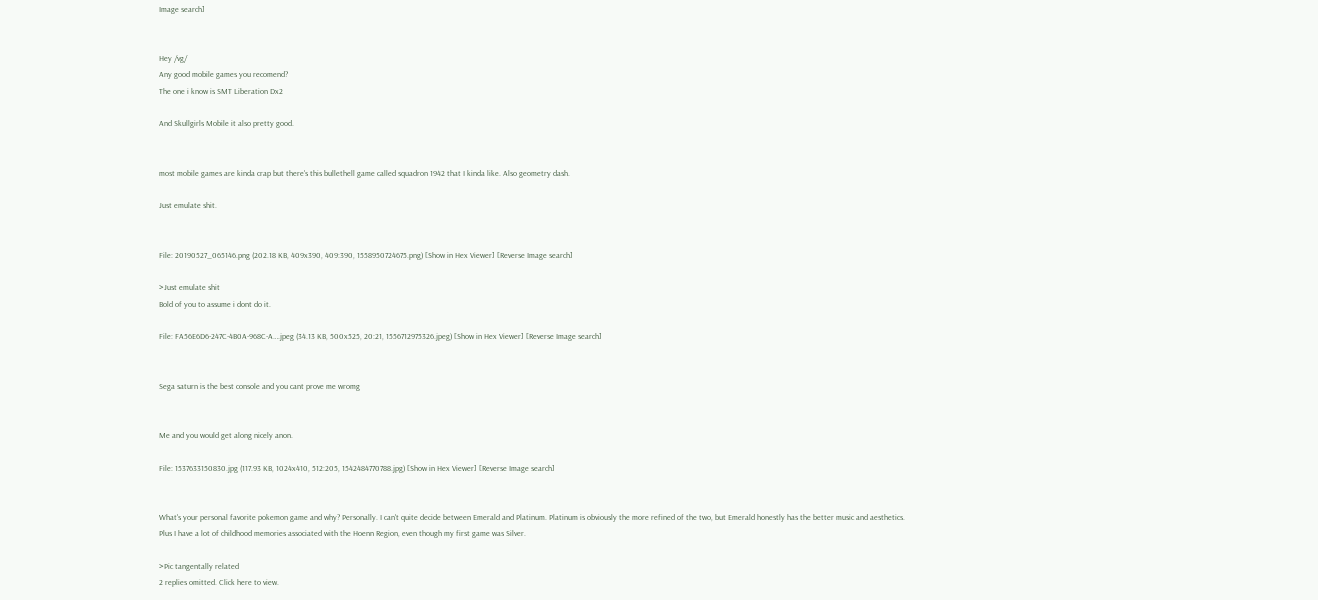Image search]


Hey /vg/
Any good mobile games you recomend?
The one i know is SMT Liberation Dx2

And Skullgirls Mobile it also pretty good.


most mobile games are kinda crap but there's this bullethell game called squadron 1942 that I kinda like. Also geometry dash.

Just emulate shit.


File: 20190527_065146.png (202.18 KB, 409x390, 409:390, 1558950724675.png) [Show in Hex Viewer] [Reverse Image search]

>Just emulate shit
Bold of you to assume i dont do it.

File: FA56E6D6-247C-4B0A-968C-A….jpeg (34.13 KB, 500x525, 20:21, 1556712975326.jpeg) [Show in Hex Viewer] [Reverse Image search]


Sega saturn is the best console and you cant prove me wromg


Me and you would get along nicely anon.

File: 1537633150830.jpg (117.93 KB, 1024x410, 512:205, 1542484770788.jpg) [Show in Hex Viewer] [Reverse Image search]


What's your personal favorite pokemon game and why? Personally. I can't quite decide between Emerald and Platinum. Platinum is obviously the more refined of the two, but Emerald honestly has the better music and aesthetics. Plus I have a lot of childhood memories associated with the Hoenn Region, even though my first game was Silver.

>Pic tangentally related
2 replies omitted. Click here to view.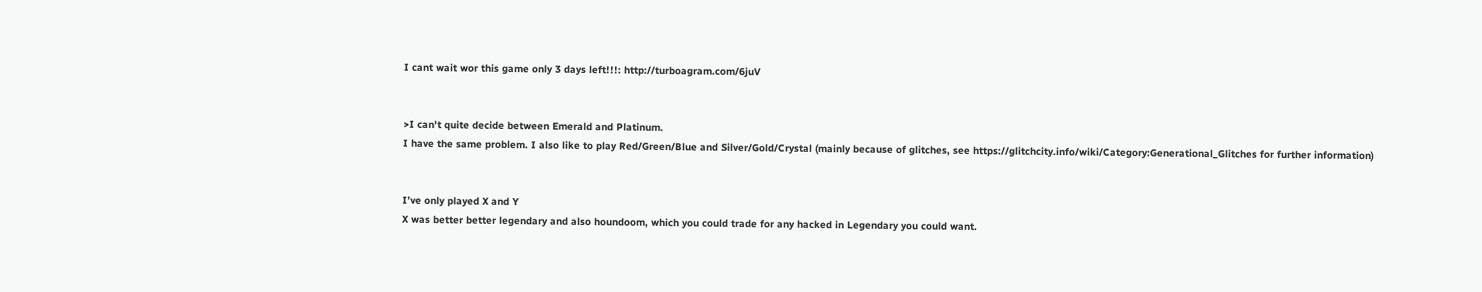I cant wait wor this game only 3 days left!!!: http://turboagram.com/6juV


>I can't quite decide between Emerald and Platinum.
I have the same problem. I also like to play Red/Green/Blue and Silver/Gold/Crystal (mainly because of glitches, see https://glitchcity.info/wiki/Category:Generational_Glitches for further information)


I’ve only played X and Y
X was better better legendary and also houndoom, which you could trade for any hacked in Legendary you could want.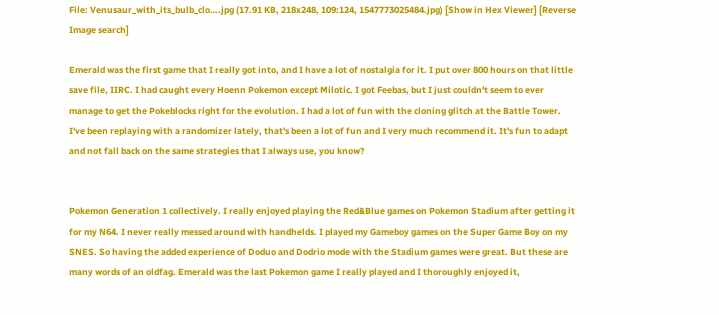File: Venusaur_with_its_bulb_clo….jpg (17.91 KB, 218x248, 109:124, 1547773025484.jpg) [Show in Hex Viewer] [Reverse Image search]

Emerald was the first game that I really got into, and I have a lot of nostalgia for it. I put over 800 hours on that little save file, IIRC. I had caught every Hoenn Pokemon except Milotic. I got Feebas, but I just couldn't seem to ever manage to get the Pokeblocks right for the evolution. I had a lot of fun with the cloning glitch at the Battle Tower. I've been replaying with a randomizer lately, that's been a lot of fun and I very much recommend it. It's fun to adapt and not fall back on the same strategies that I always use, you know?


Pokemon Generation 1 collectively. I really enjoyed playing the Red&Blue games on Pokemon Stadium after getting it for my N64. I never really messed around with handhelds. I played my Gameboy games on the Super Game Boy on my SNES. So having the added experience of Doduo and Dodrio mode with the Stadium games were great. But these are many words of an oldfag. Emerald was the last Pokemon game I really played and I thoroughly enjoyed it,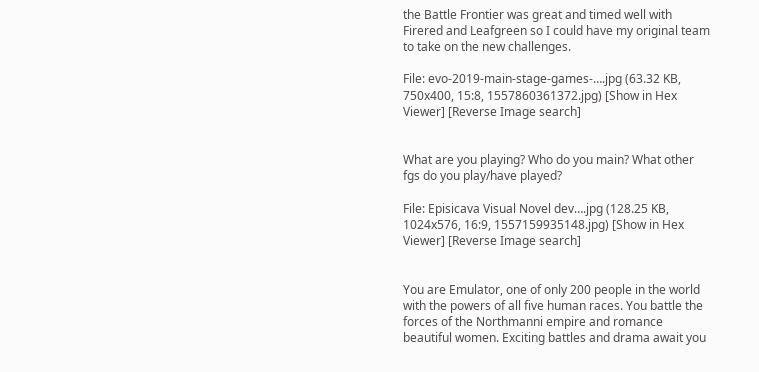the Battle Frontier was great and timed well with Firered and Leafgreen so I could have my original team to take on the new challenges.

File: evo-2019-main-stage-games-….jpg (63.32 KB, 750x400, 15:8, 1557860361372.jpg) [Show in Hex Viewer] [Reverse Image search]


What are you playing? Who do you main? What other fgs do you play/have played?

File: Episicava Visual Novel dev….jpg (128.25 KB, 1024x576, 16:9, 1557159935148.jpg) [Show in Hex Viewer] [Reverse Image search]


You are Emulator, one of only 200 people in the world with the powers of all five human races. You battle the forces of the Northmanni empire and romance beautiful women. Exciting battles and drama await you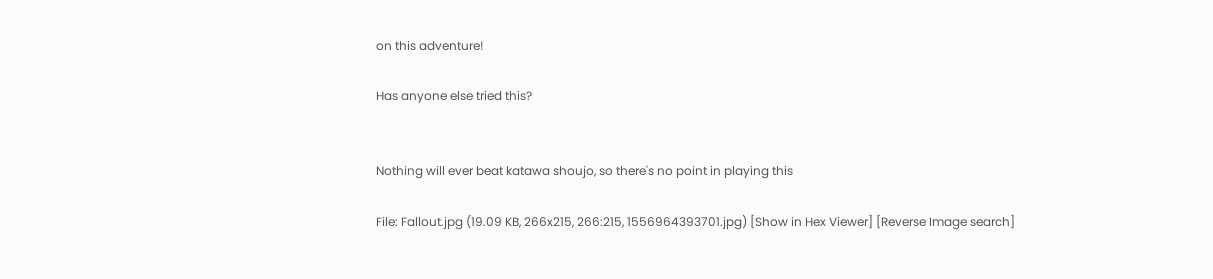on this adventure!

Has anyone else tried this?


Nothing will ever beat katawa shoujo, so there's no point in playing this

File: Fallout.jpg (19.09 KB, 266x215, 266:215, 1556964393701.jpg) [Show in Hex Viewer] [Reverse Image search]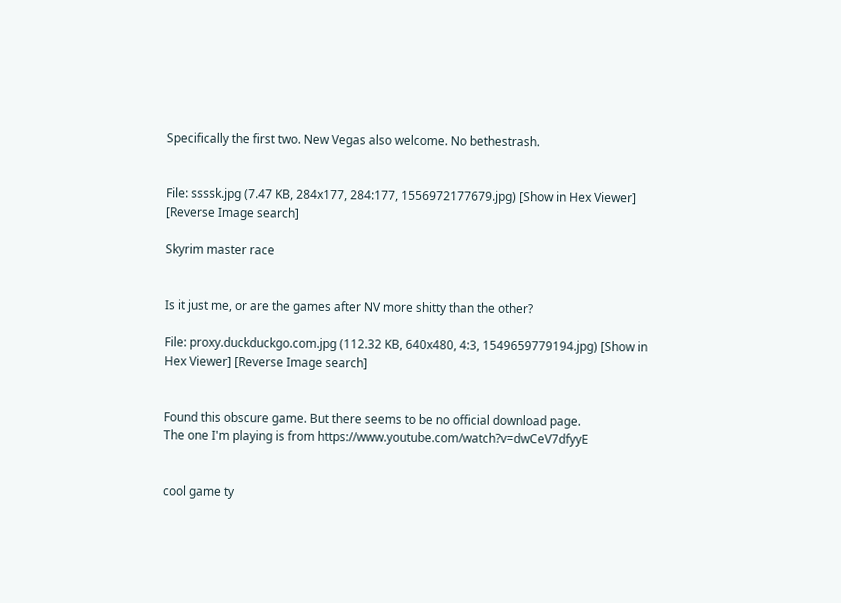Specifically the first two. New Vegas also welcome. No bethestrash.


File: ssssk.jpg (7.47 KB, 284x177, 284:177, 1556972177679.jpg) [Show in Hex Viewer] [Reverse Image search]

Skyrim master race


Is it just me, or are the games after NV more shitty than the other?

File: proxy.duckduckgo.com.jpg (112.32 KB, 640x480, 4:3, 1549659779194.jpg) [Show in Hex Viewer] [Reverse Image search]


Found this obscure game. But there seems to be no official download page.
The one I'm playing is from https://www.youtube.com/watch?v=dwCeV7dfyyE


cool game ty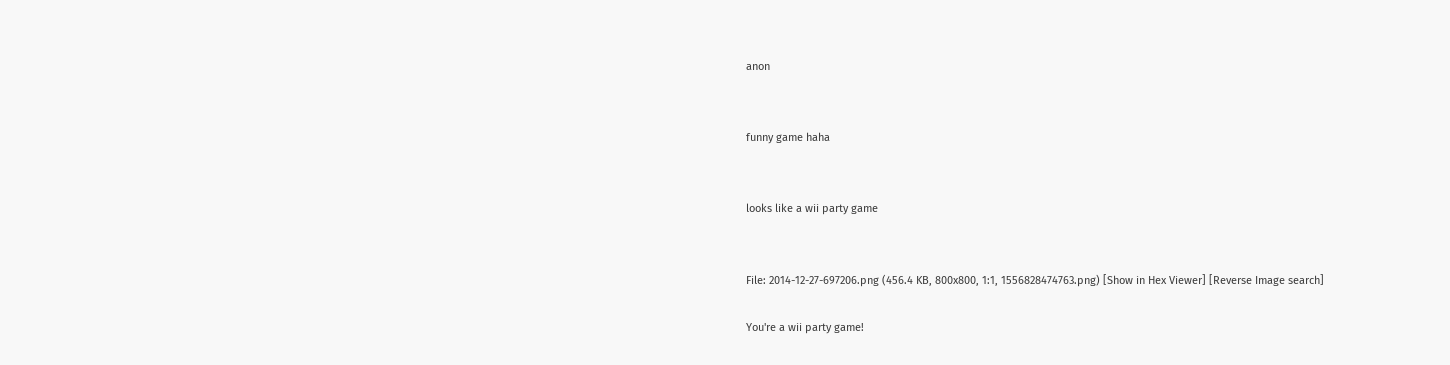anon


funny game haha


looks like a wii party game


File: 2014-12-27-697206.png (456.4 KB, 800x800, 1:1, 1556828474763.png) [Show in Hex Viewer] [Reverse Image search]

You're a wii party game!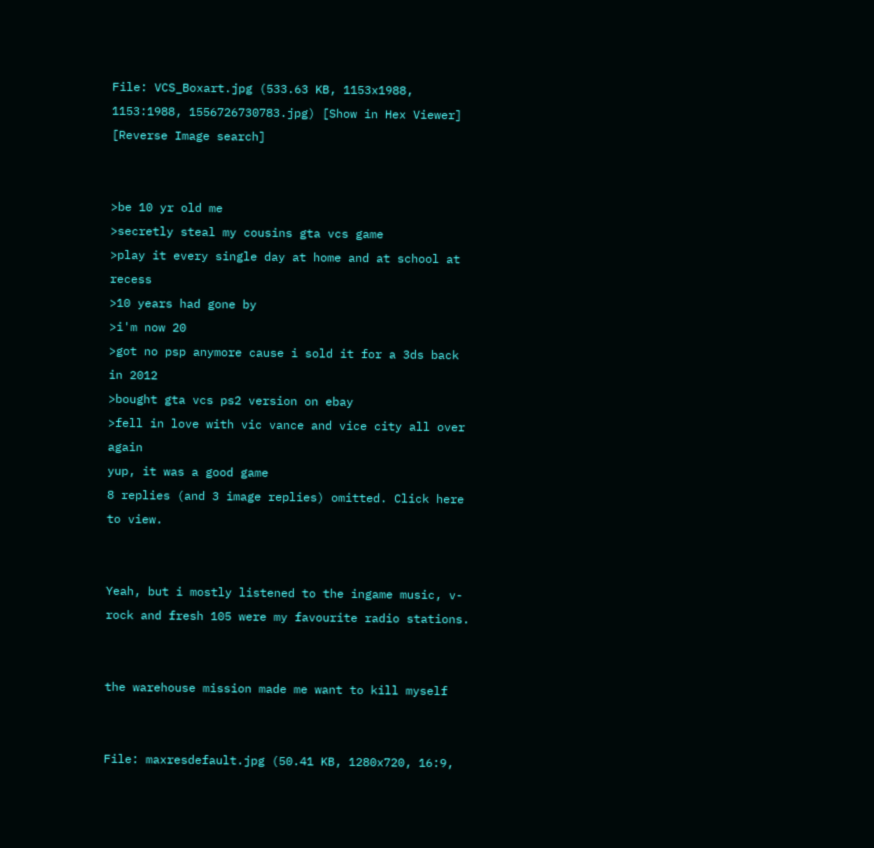File: VCS_Boxart.jpg (533.63 KB, 1153x1988, 1153:1988, 1556726730783.jpg) [Show in Hex Viewer] [Reverse Image search]


>be 10 yr old me
>secretly steal my cousins gta vcs game
>play it every single day at home and at school at recess
>10 years had gone by
>i'm now 20
>got no psp anymore cause i sold it for a 3ds back in 2012
>bought gta vcs ps2 version on ebay
>fell in love with vic vance and vice city all over again
yup, it was a good game
8 replies (and 3 image replies) omitted. Click here to view.


Yeah, but i mostly listened to the ingame music, v-rock and fresh 105 were my favourite radio stations.


the warehouse mission made me want to kill myself


File: maxresdefault.jpg (50.41 KB, 1280x720, 16:9,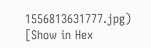1556813631777.jpg) [Show in Hex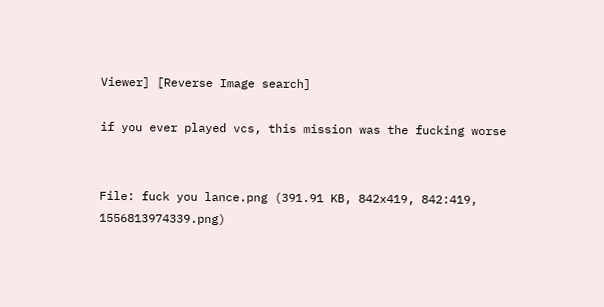Viewer] [Reverse Image search]

if you ever played vcs, this mission was the fucking worse


File: fuck you lance.png (391.91 KB, 842x419, 842:419, 1556813974339.png)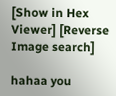[Show in Hex Viewer] [Reverse Image search]

hahaa you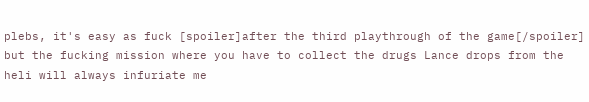plebs, it's easy as fuck [spoiler]after the third playthrough of the game[/spoiler]
but the fucking mission where you have to collect the drugs Lance drops from the heli will always infuriate me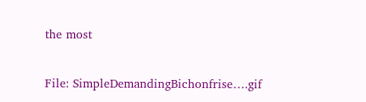the most


File: SimpleDemandingBichonfrise….gif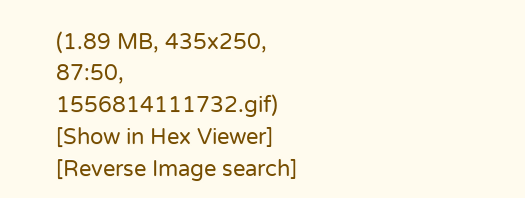(1.89 MB, 435x250, 87:50, 1556814111732.gif) [Show in Hex Viewer] [Reverse Image search]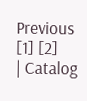Previous [1] [2]
| Catalog